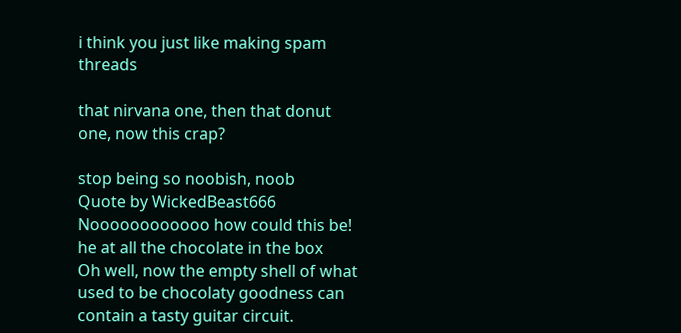i think you just like making spam threads

that nirvana one, then that donut one, now this crap?

stop being so noobish, noob
Quote by WickedBeast666
Noooooooooooo how could this be! he at all the chocolate in the box
Oh well, now the empty shell of what used to be chocolaty goodness can contain a tasty guitar circuit.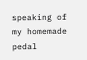speaking of my homemade pedal